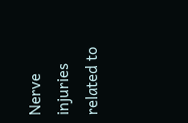Nerve injuries related to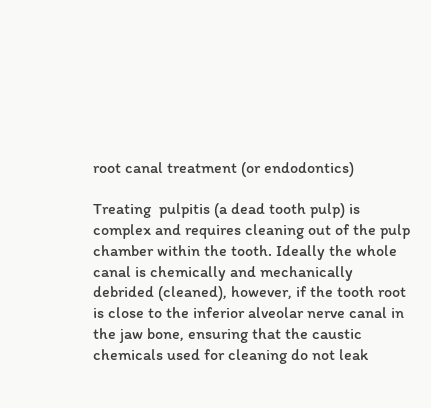root canal treatment (or endodontics)

Treating  pulpitis (a dead tooth pulp) is complex and requires cleaning out of the pulp chamber within the tooth. Ideally the whole canal is chemically and mechanically debrided (cleaned), however, if the tooth root is close to the inferior alveolar nerve canal in the jaw bone, ensuring that the caustic chemicals used for cleaning do not leak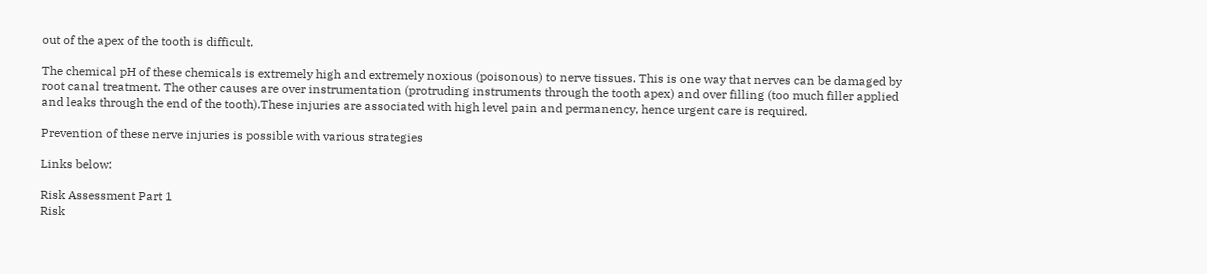out of the apex of the tooth is difficult.

The chemical pH of these chemicals is extremely high and extremely noxious (poisonous) to nerve tissues. This is one way that nerves can be damaged by root canal treatment. The other causes are over instrumentation (protruding instruments through the tooth apex) and over filling (too much filler applied and leaks through the end of the tooth).These injuries are associated with high level pain and permanency, hence urgent care is required.

Prevention of these nerve injuries is possible with various strategies

Links below:

Risk Assessment Part 1
Risk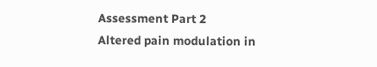Assessment Part 2
Altered pain modulation in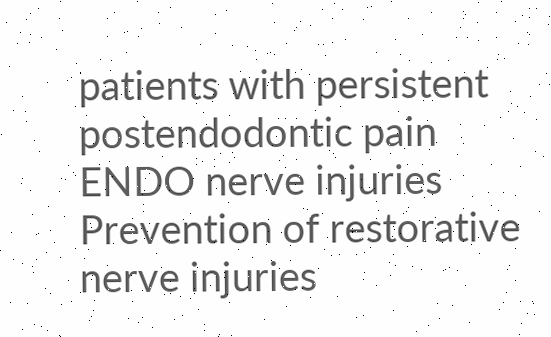patients with persistent postendodontic pain
ENDO nerve injuries
Prevention of restorative nerve injuries